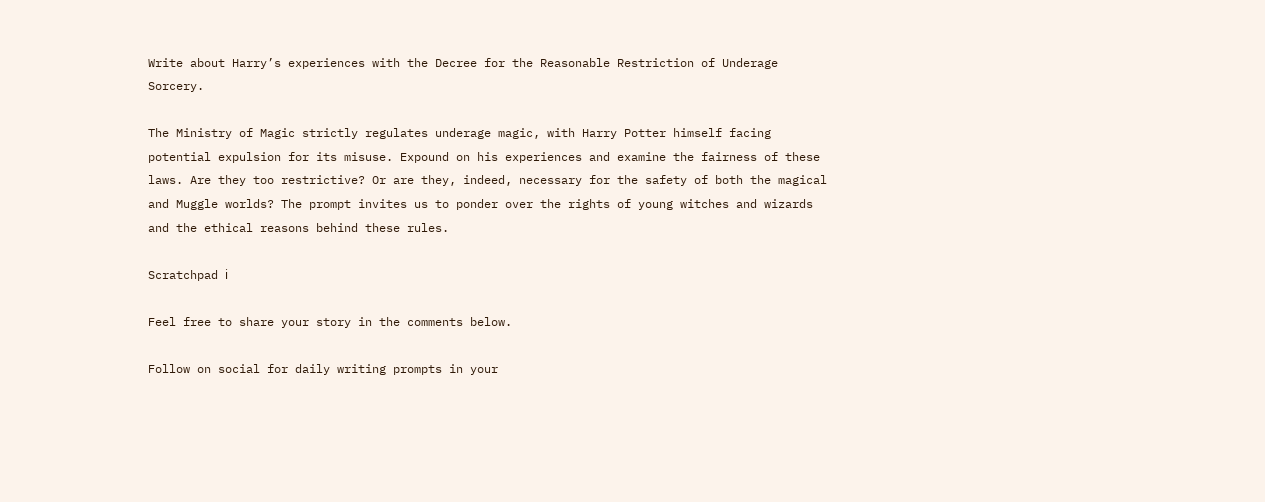Write about Harry’s experiences with the Decree for the Reasonable Restriction of Underage Sorcery.

The Ministry of Magic strictly regulates underage magic, with Harry Potter himself facing potential expulsion for its misuse. Expound on his experiences and examine the fairness of these laws. Are they too restrictive? Or are they, indeed, necessary for the safety of both the magical and Muggle worlds? The prompt invites us to ponder over the rights of young witches and wizards and the ethical reasons behind these rules.

Scratchpad ℹ

Feel free to share your story in the comments below.

Follow on social for daily writing prompts in your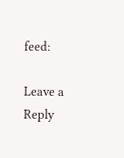feed:

Leave a Reply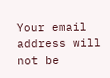Your email address will not be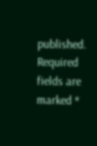published. Required fields are marked *